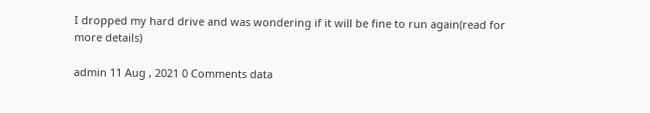I dropped my hard drive and was wondering if it will be fine to run again(read for more details)

admin 11 Aug , 2021 0 Comments data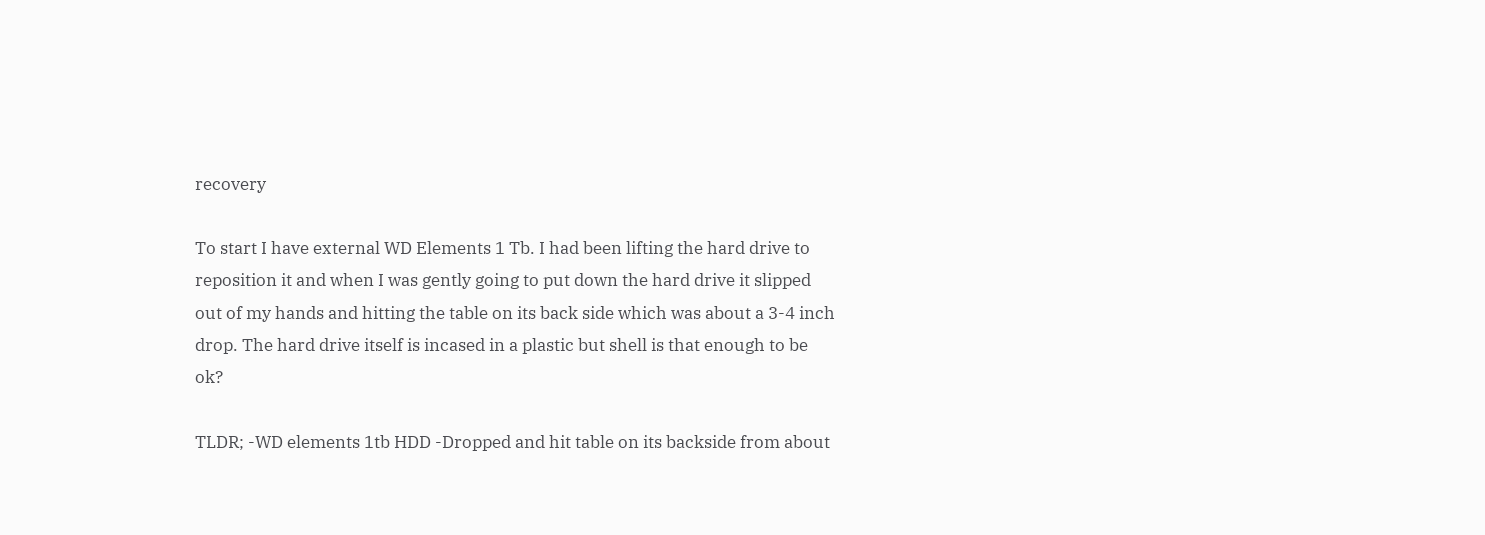recovery

To start I have external WD Elements 1 Tb. I had been lifting the hard drive to reposition it and when I was gently going to put down the hard drive it slipped out of my hands and hitting the table on its back side which was about a 3-4 inch drop. The hard drive itself is incased in a plastic but shell is that enough to be ok?

TLDR; -WD elements 1tb HDD -Dropped and hit table on its backside from about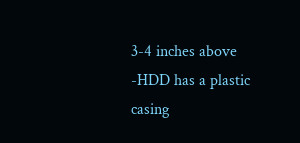3-4 inches above -HDD has a plastic casing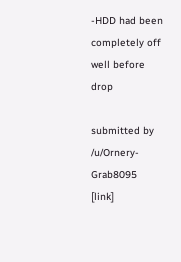-HDD had been completely off well before drop

submitted by /u/Ornery-Grab8095
[link]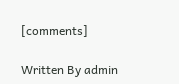[comments]

Written By admin